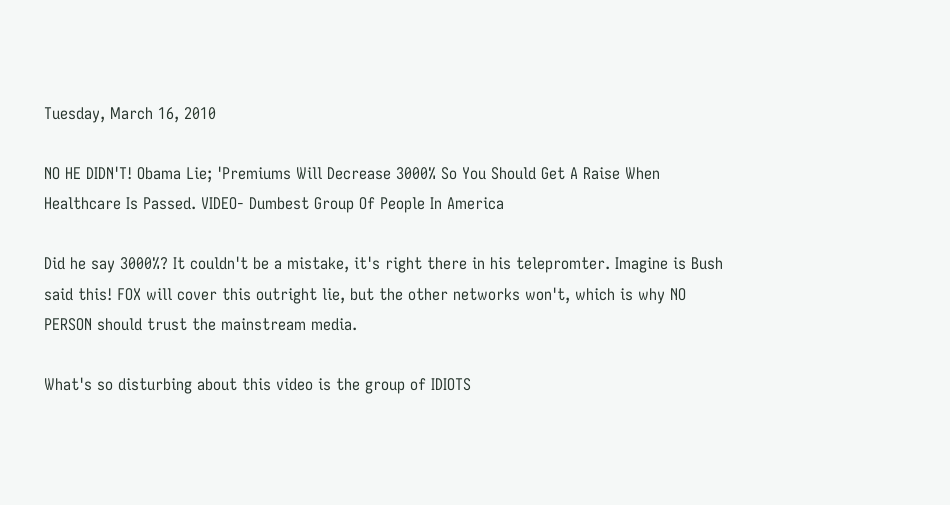Tuesday, March 16, 2010

NO HE DIDN'T! Obama Lie; 'Premiums Will Decrease 3000% So You Should Get A Raise When Healthcare Is Passed. VIDEO- Dumbest Group Of People In America

Did he say 3000%? It couldn't be a mistake, it's right there in his telepromter. Imagine is Bush said this! FOX will cover this outright lie, but the other networks won't, which is why NO PERSON should trust the mainstream media.

What's so disturbing about this video is the group of IDIOTS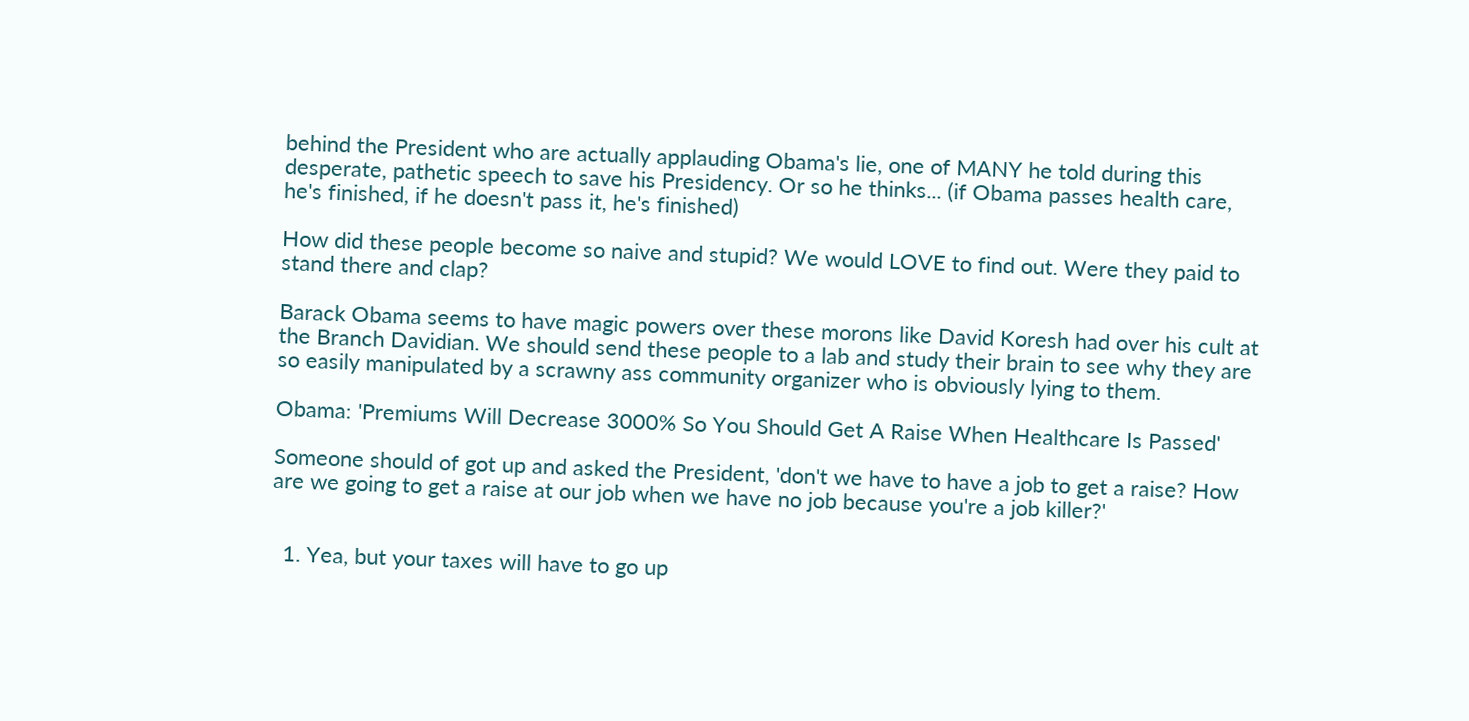behind the President who are actually applauding Obama's lie, one of MANY he told during this desperate, pathetic speech to save his Presidency. Or so he thinks... (if Obama passes health care, he's finished, if he doesn't pass it, he's finished)

How did these people become so naive and stupid? We would LOVE to find out. Were they paid to stand there and clap?

Barack Obama seems to have magic powers over these morons like David Koresh had over his cult at the Branch Davidian. We should send these people to a lab and study their brain to see why they are so easily manipulated by a scrawny ass community organizer who is obviously lying to them.

Obama: 'Premiums Will Decrease 3000% So You Should Get A Raise When Healthcare Is Passed'

Someone should of got up and asked the President, 'don't we have to have a job to get a raise? How are we going to get a raise at our job when we have no job because you're a job killer?'


  1. Yea, but your taxes will have to go up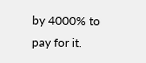by 4000% to pay for it.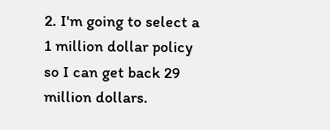2. I'm going to select a 1 million dollar policy so I can get back 29 million dollars.